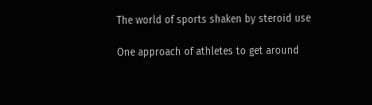The world of sports shaken by steroid use

One approach of athletes to get around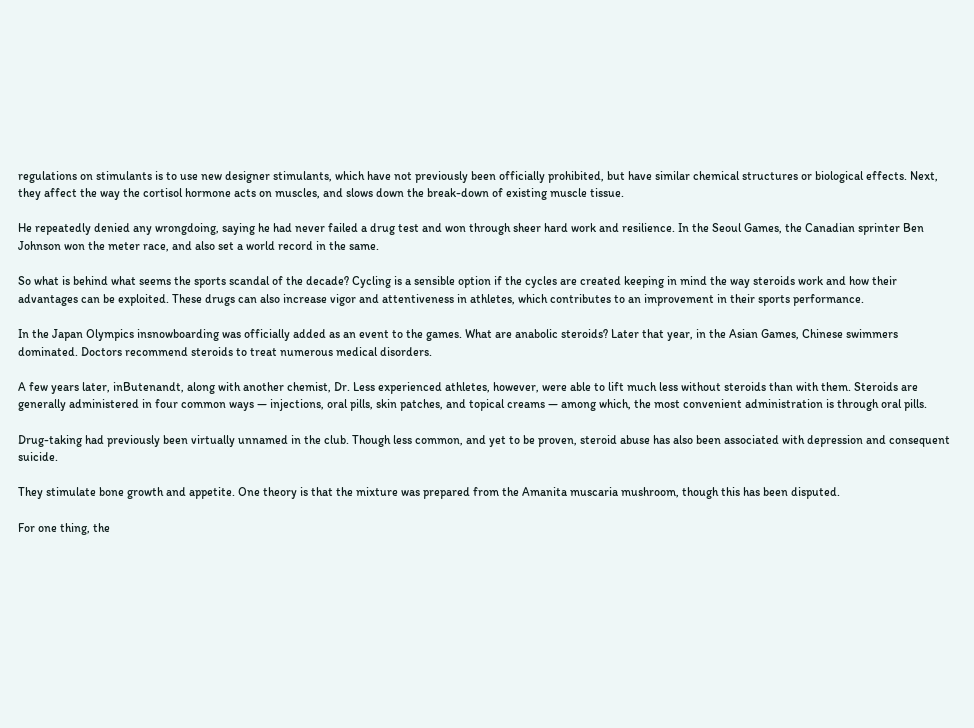regulations on stimulants is to use new designer stimulants, which have not previously been officially prohibited, but have similar chemical structures or biological effects. Next, they affect the way the cortisol hormone acts on muscles, and slows down the break-down of existing muscle tissue.

He repeatedly denied any wrongdoing, saying he had never failed a drug test and won through sheer hard work and resilience. In the Seoul Games, the Canadian sprinter Ben Johnson won the meter race, and also set a world record in the same.

So what is behind what seems the sports scandal of the decade? Cycling is a sensible option if the cycles are created keeping in mind the way steroids work and how their advantages can be exploited. These drugs can also increase vigor and attentiveness in athletes, which contributes to an improvement in their sports performance.

In the Japan Olympics insnowboarding was officially added as an event to the games. What are anabolic steroids? Later that year, in the Asian Games, Chinese swimmers dominated. Doctors recommend steroids to treat numerous medical disorders.

A few years later, inButenandt, along with another chemist, Dr. Less experienced athletes, however, were able to lift much less without steroids than with them. Steroids are generally administered in four common ways — injections, oral pills, skin patches, and topical creams — among which, the most convenient administration is through oral pills.

Drug-taking had previously been virtually unnamed in the club. Though less common, and yet to be proven, steroid abuse has also been associated with depression and consequent suicide.

They stimulate bone growth and appetite. One theory is that the mixture was prepared from the Amanita muscaria mushroom, though this has been disputed.

For one thing, the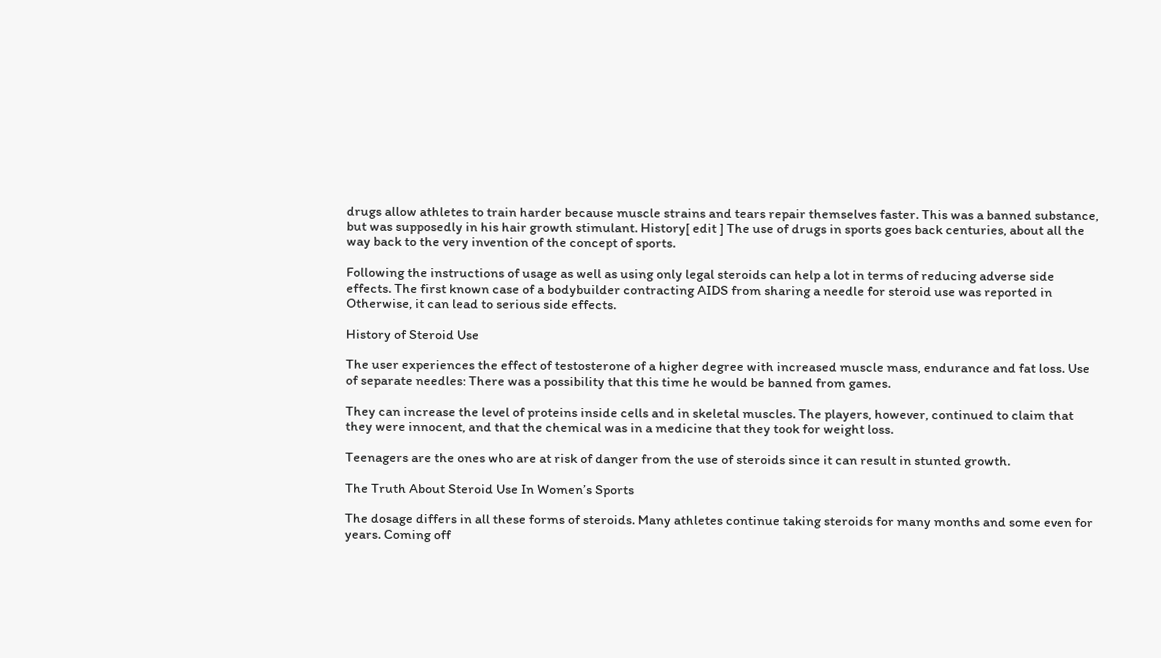drugs allow athletes to train harder because muscle strains and tears repair themselves faster. This was a banned substance, but was supposedly in his hair growth stimulant. History[ edit ] The use of drugs in sports goes back centuries, about all the way back to the very invention of the concept of sports.

Following the instructions of usage as well as using only legal steroids can help a lot in terms of reducing adverse side effects. The first known case of a bodybuilder contracting AIDS from sharing a needle for steroid use was reported in Otherwise, it can lead to serious side effects.

History of Steroid Use

The user experiences the effect of testosterone of a higher degree with increased muscle mass, endurance and fat loss. Use of separate needles: There was a possibility that this time he would be banned from games.

They can increase the level of proteins inside cells and in skeletal muscles. The players, however, continued to claim that they were innocent, and that the chemical was in a medicine that they took for weight loss.

Teenagers are the ones who are at risk of danger from the use of steroids since it can result in stunted growth.

The Truth About Steroid Use In Women’s Sports

The dosage differs in all these forms of steroids. Many athletes continue taking steroids for many months and some even for years. Coming off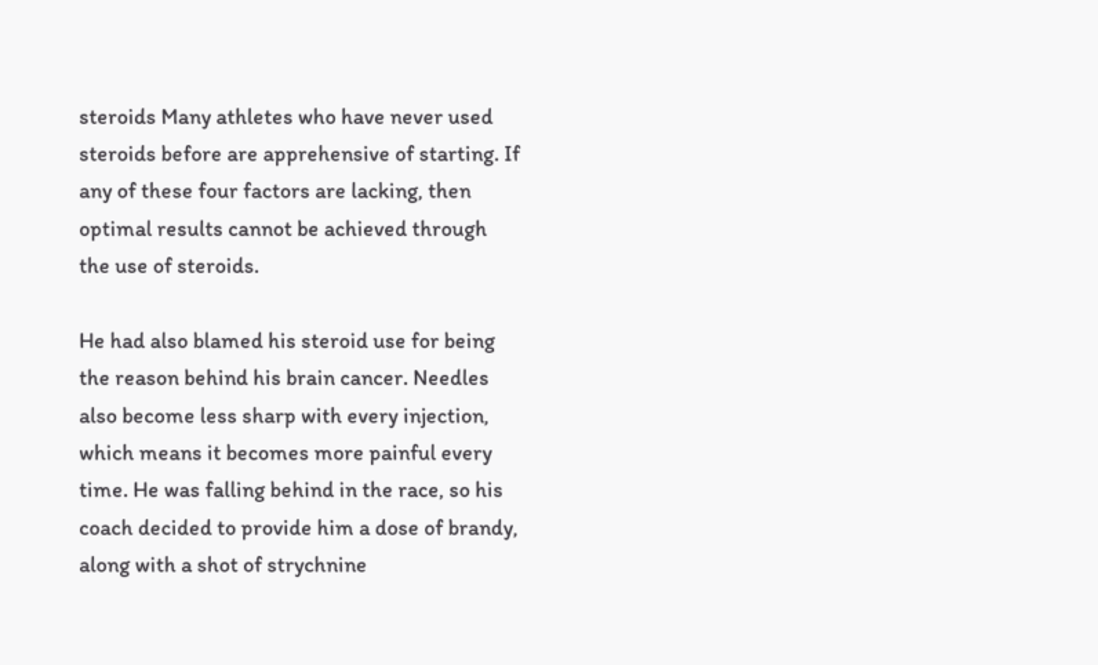steroids Many athletes who have never used steroids before are apprehensive of starting. If any of these four factors are lacking, then optimal results cannot be achieved through the use of steroids.

He had also blamed his steroid use for being the reason behind his brain cancer. Needles also become less sharp with every injection, which means it becomes more painful every time. He was falling behind in the race, so his coach decided to provide him a dose of brandy, along with a shot of strychnine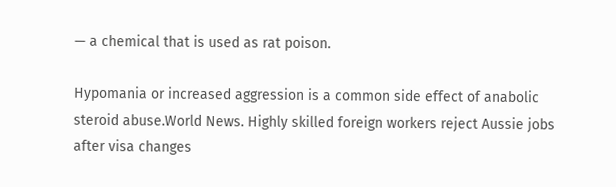— a chemical that is used as rat poison.

Hypomania or increased aggression is a common side effect of anabolic steroid abuse.World News. Highly skilled foreign workers reject Aussie jobs after visa changes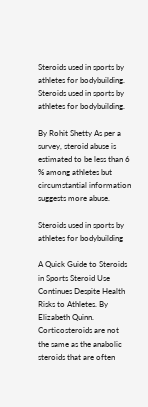Steroids used in sports by athletes for bodybuilding. Steroids used in sports by athletes for bodybuilding.

By Rohit Shetty As per a survey, steroid abuse is estimated to be less than 6 % among athletes but circumstantial information suggests more abuse.

Steroids used in sports by athletes for bodybuilding

A Quick Guide to Steroids in Sports Steroid Use Continues Despite Health Risks to Athletes. By Elizabeth Quinn. Corticosteroids are not the same as the anabolic steroids that are often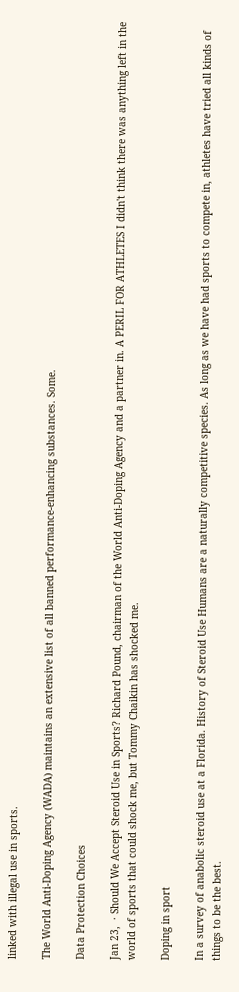linked with illegal use in sports.

The World Anti-Doping Agency (WADA) maintains an extensive list of all banned performance-enhancing substances. Some.

Data Protection Choices

Jan 23,  · Should We Accept Steroid Use in Sports? Richard Pound, chairman of the World Anti-Doping Agency and a partner in. A PERIL FOR ATHLETES I didn't think there was anything left in the world of sports that could shock me, but Tommy Chaikin has shocked me.

Doping in sport

In a survey of anabolic steroid use at a Florida. History of Steroid Use Humans are a naturally competitive species. As long as we have had sports to compete in, athletes have tried all kinds of things to be the best.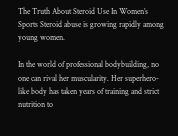The Truth About Steroid Use In Women’s Sports Steroid abuse is growing rapidly among young women.

In the world of professional bodybuilding, no one can rival her muscularity. Her superhero-like body has taken years of training and strict nutrition to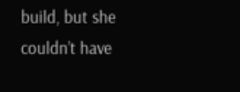build, but she couldn’t have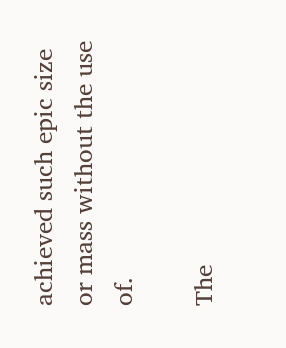achieved such epic size or mass without the use of.

The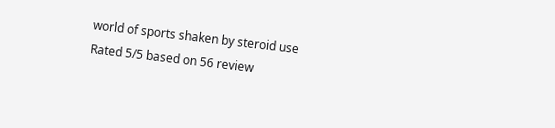world of sports shaken by steroid use
Rated 5/5 based on 56 review